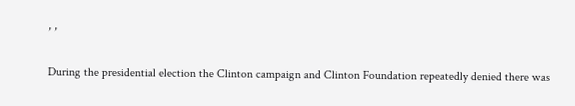, ,

During the presidential election the Clinton campaign and Clinton Foundation repeatedly denied there was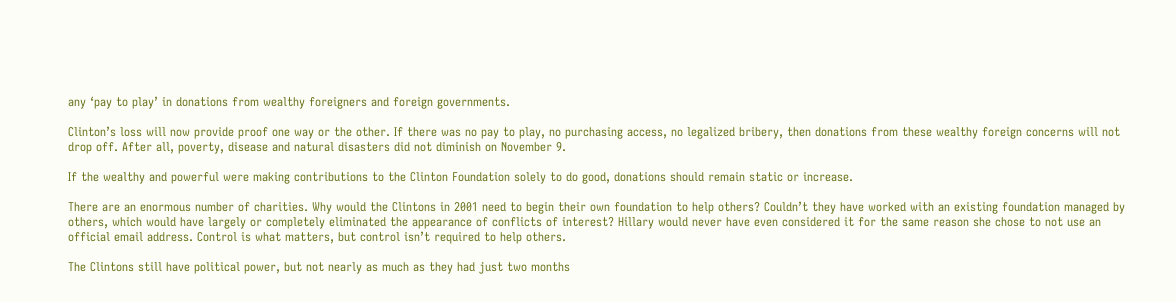any ‘pay to play’ in donations from wealthy foreigners and foreign governments.

Clinton’s loss will now provide proof one way or the other. If there was no pay to play, no purchasing access, no legalized bribery, then donations from these wealthy foreign concerns will not drop off. After all, poverty, disease and natural disasters did not diminish on November 9.

If the wealthy and powerful were making contributions to the Clinton Foundation solely to do good, donations should remain static or increase.

There are an enormous number of charities. Why would the Clintons in 2001 need to begin their own foundation to help others? Couldn’t they have worked with an existing foundation managed by others, which would have largely or completely eliminated the appearance of conflicts of interest? Hillary would never have even considered it for the same reason she chose to not use an official email address. Control is what matters, but control isn’t required to help others.

The Clintons still have political power, but not nearly as much as they had just two months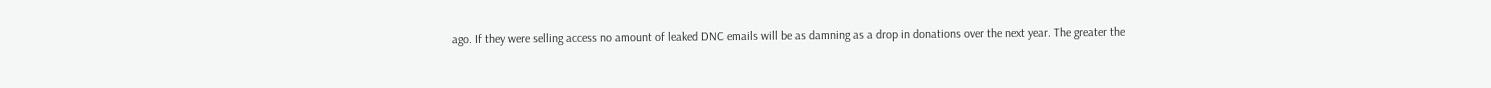ago. If they were selling access no amount of leaked DNC emails will be as damning as a drop in donations over the next year. The greater the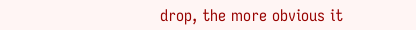drop, the more obvious it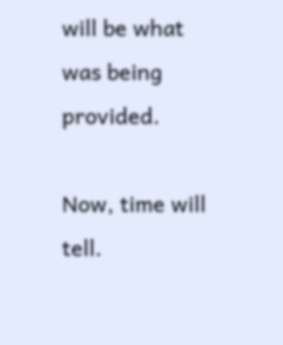will be what was being provided.

Now, time will tell.